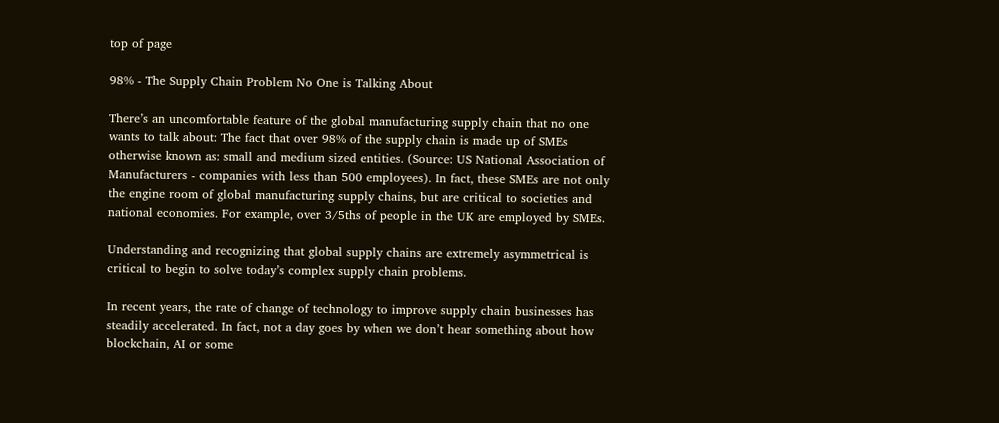top of page

98% - The Supply Chain Problem No One is Talking About

There’s an uncomfortable feature of the global manufacturing supply chain that no one wants to talk about: The fact that over 98% of the supply chain is made up of SMEs otherwise known as: small and medium sized entities. (Source: US National Association of Manufacturers - companies with less than 500 employees). In fact, these SMEs are not only the engine room of global manufacturing supply chains, but are critical to societies and national economies. For example, over 3/5ths of people in the UK are employed by SMEs.

Understanding and recognizing that global supply chains are extremely asymmetrical is critical to begin to solve today’s complex supply chain problems.

In recent years, the rate of change of technology to improve supply chain businesses has steadily accelerated. In fact, not a day goes by when we don’t hear something about how blockchain, AI or some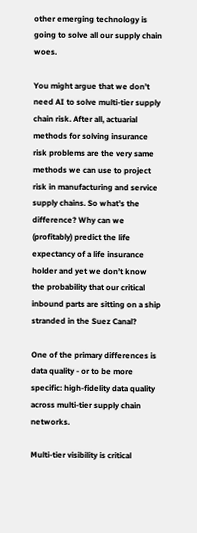other emerging technology is going to solve all our supply chain woes.

You might argue that we don’t need AI to solve multi-tier supply chain risk. After all, actuarial methods for solving insurance risk problems are the very same methods we can use to project risk in manufacturing and service supply chains. So what’s the difference? Why can we (profitably) predict the life expectancy of a life insurance holder and yet we don’t know the probability that our critical inbound parts are sitting on a ship stranded in the Suez Canal?

One of the primary differences is data quality - or to be more specific: high-fidelity data quality across multi-tier supply chain networks.

Multi-tier visibility is critical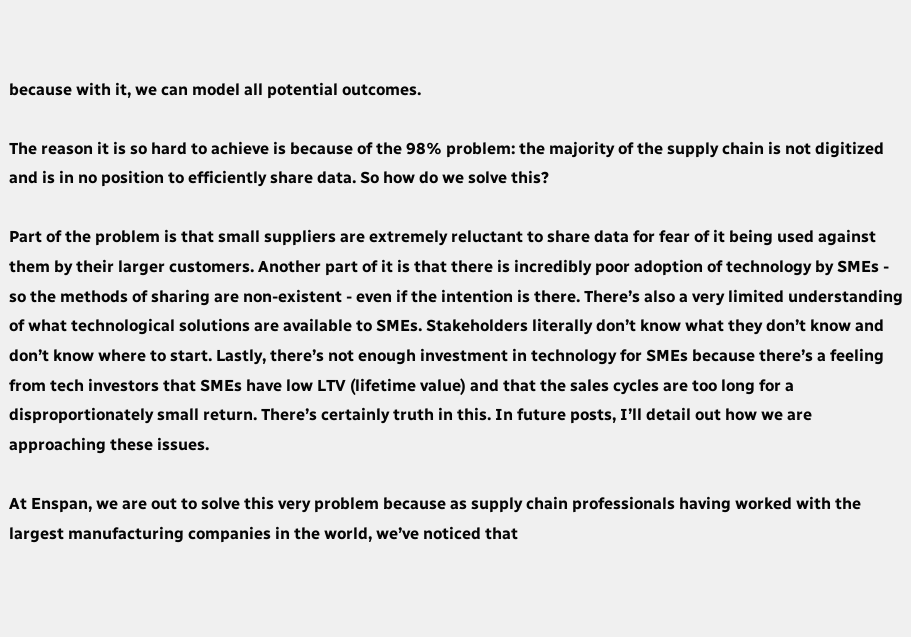because with it, we can model all potential outcomes.

The reason it is so hard to achieve is because of the 98% problem: the majority of the supply chain is not digitized and is in no position to efficiently share data. So how do we solve this?

Part of the problem is that small suppliers are extremely reluctant to share data for fear of it being used against them by their larger customers. Another part of it is that there is incredibly poor adoption of technology by SMEs - so the methods of sharing are non-existent - even if the intention is there. There’s also a very limited understanding of what technological solutions are available to SMEs. Stakeholders literally don’t know what they don’t know and don’t know where to start. Lastly, there’s not enough investment in technology for SMEs because there’s a feeling from tech investors that SMEs have low LTV (lifetime value) and that the sales cycles are too long for a disproportionately small return. There’s certainly truth in this. In future posts, I’ll detail out how we are approaching these issues.

At Enspan, we are out to solve this very problem because as supply chain professionals having worked with the largest manufacturing companies in the world, we’ve noticed that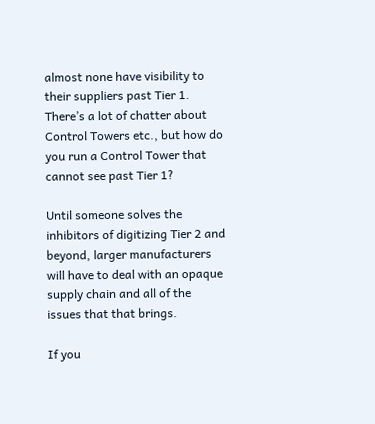almost none have visibility to their suppliers past Tier 1. There’s a lot of chatter about Control Towers etc., but how do you run a Control Tower that cannot see past Tier 1?

Until someone solves the inhibitors of digitizing Tier 2 and beyond, larger manufacturers will have to deal with an opaque supply chain and all of the issues that that brings.

If you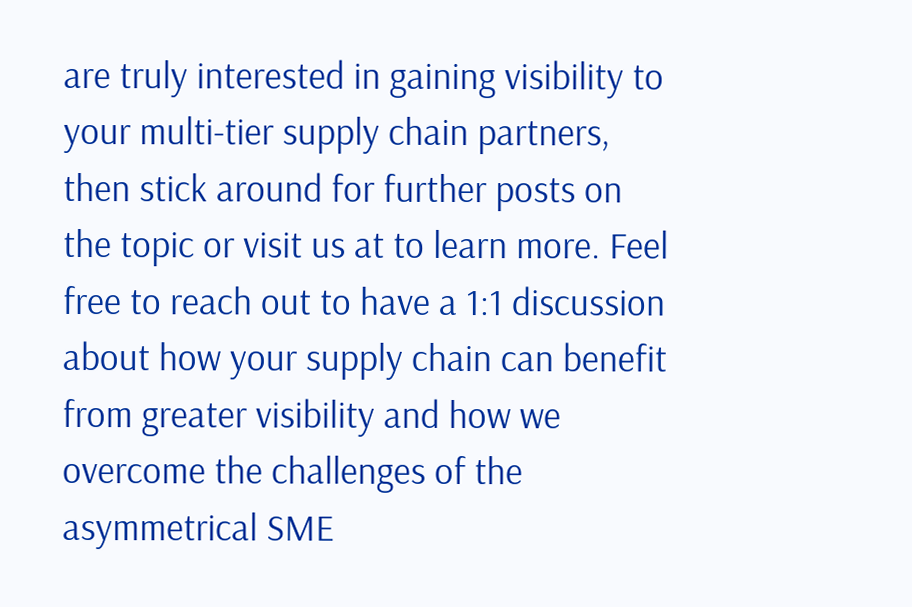are truly interested in gaining visibility to your multi-tier supply chain partners, then stick around for further posts on the topic or visit us at to learn more. Feel free to reach out to have a 1:1 discussion about how your supply chain can benefit from greater visibility and how we overcome the challenges of the asymmetrical SME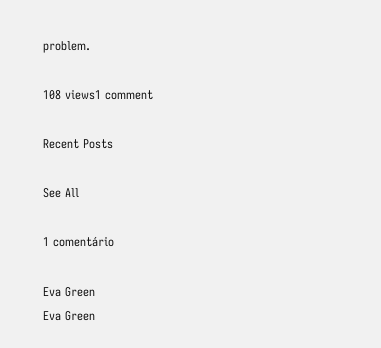problem.

108 views1 comment

Recent Posts

See All

1 comentário

Eva Green
Eva Green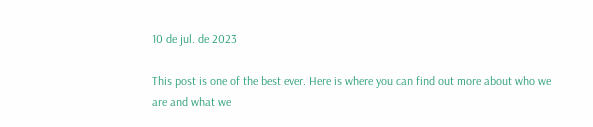10 de jul. de 2023

This post is one of the best ever. Here is where you can find out more about who we are and what we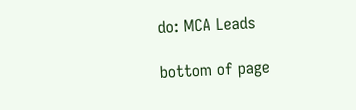do: MCA Leads

bottom of page